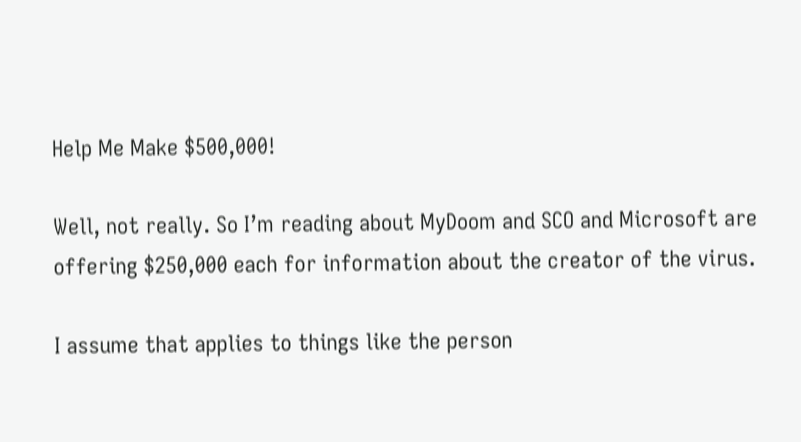Help Me Make $500,000!

Well, not really. So I’m reading about MyDoom and SCO and Microsoft are offering $250,000 each for information about the creator of the virus.

I assume that applies to things like the person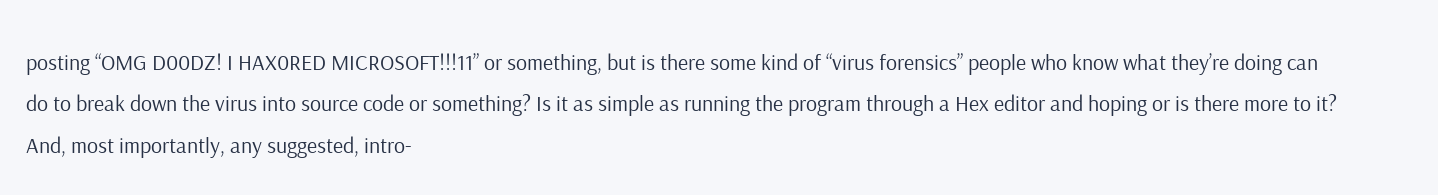posting “OMG D00DZ! I HAX0RED MICROSOFT!!!11” or something, but is there some kind of “virus forensics” people who know what they’re doing can do to break down the virus into source code or something? Is it as simple as running the program through a Hex editor and hoping or is there more to it? And, most importantly, any suggested, intro-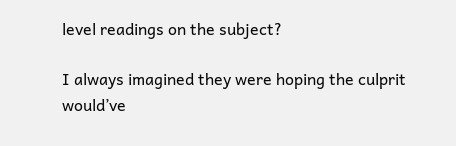level readings on the subject?

I always imagined they were hoping the culprit would’ve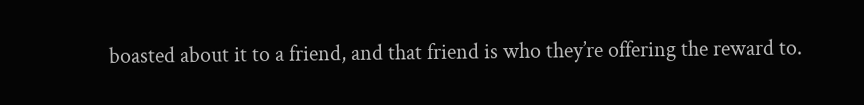boasted about it to a friend, and that friend is who they’re offering the reward to.